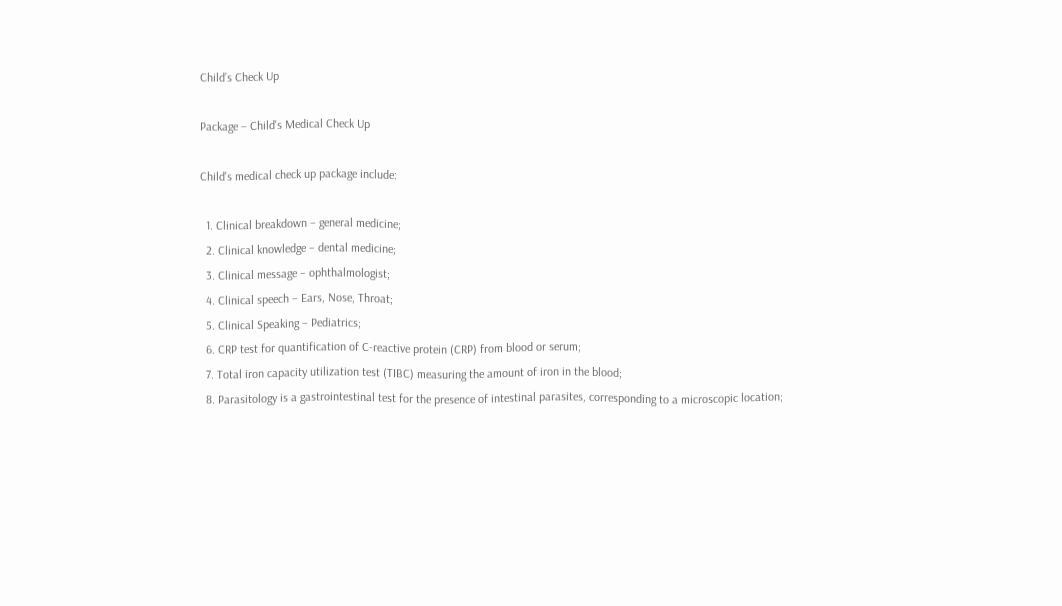Child’s Check Up

Package – Child's Medical Check Up

Child's medical check up package include:

  1. Clinical breakdown – general medicine;
  2. Clinical knowledge – dental medicine;
  3. Clinical message – ophthalmologist;
  4. Clinical speech – Ears, Nose, Throat;
  5. Clinical Speaking – Pediatrics;
  6. CRP test for quantification of C-reactive protein (CRP) from blood or serum;
  7. Total iron capacity utilization test (TIBC) measuring the amount of iron in the blood;
  8. Parasitology is a gastrointestinal test for the presence of intestinal parasites, corresponding to a microscopic location;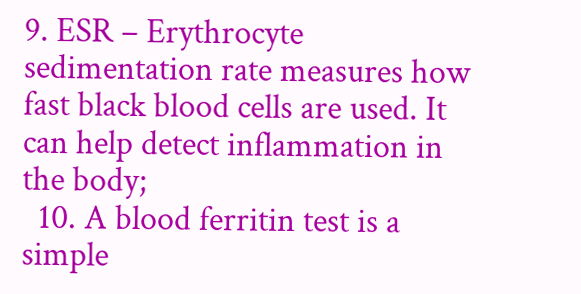9. ESR – Erythrocyte sedimentation rate measures how fast black blood cells are used. It can help detect inflammation in the body;
  10. A blood ferritin test is a simple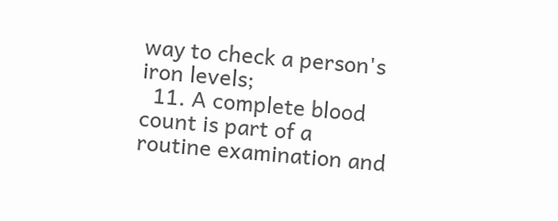way to check a person's iron levels;
  11. A complete blood count is part of a routine examination and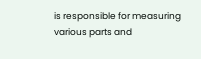is responsible for measuring various parts and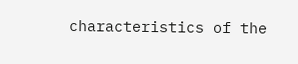characteristics of the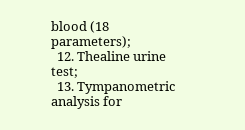blood (18 parameters);
  12. Thealine urine test;
  13. Tympanometric analysis for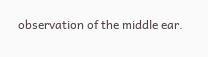observation of the middle ear.